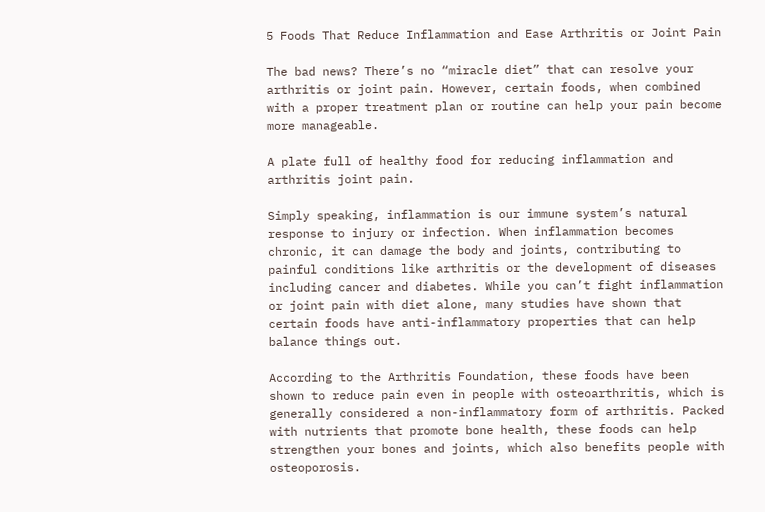5 Foods That Reduce Inflammation and Ease Arthritis or Joint Pain

The bad news? There’s no “miracle diet” that can resolve your arthritis or joint pain. However, certain foods, when combined with a proper treatment plan or routine can help your pain become more manageable.

A plate full of healthy food for reducing inflammation and arthritis joint pain.

Simply speaking, inflammation is our immune system’s natural response to injury or infection. When inflammation becomes chronic, it can damage the body and joints, contributing to painful conditions like arthritis or the development of diseases including cancer and diabetes. While you can’t fight inflammation or joint pain with diet alone, many studies have shown that certain foods have anti-inflammatory properties that can help balance things out.

According to the Arthritis Foundation, these foods have been shown to reduce pain even in people with osteoarthritis, which is generally considered a non-inflammatory form of arthritis. Packed with nutrients that promote bone health, these foods can help strengthen your bones and joints, which also benefits people with osteoporosis.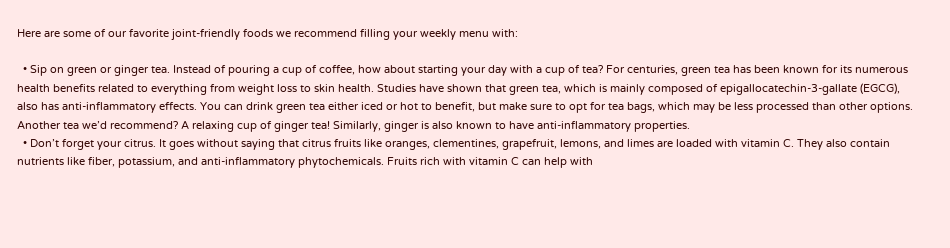Here are some of our favorite joint-friendly foods we recommend filling your weekly menu with:

  • Sip on green or ginger tea. Instead of pouring a cup of coffee, how about starting your day with a cup of tea? For centuries, green tea has been known for its numerous health benefits related to everything from weight loss to skin health. Studies have shown that green tea, which is mainly composed of epigallocatechin-3-gallate (EGCG), also has anti-inflammatory effects. You can drink green tea either iced or hot to benefit, but make sure to opt for tea bags, which may be less processed than other options. Another tea we’d recommend? A relaxing cup of ginger tea! Similarly, ginger is also known to have anti-inflammatory properties.
  • Don’t forget your citrus. It goes without saying that citrus fruits like oranges, clementines, grapefruit, lemons, and limes are loaded with vitamin C. They also contain nutrients like fiber, potassium, and anti-inflammatory phytochemicals. Fruits rich with vitamin C can help with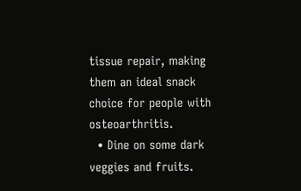tissue repair, making them an ideal snack choice for people with osteoarthritis.
  • Dine on some dark veggies and fruits.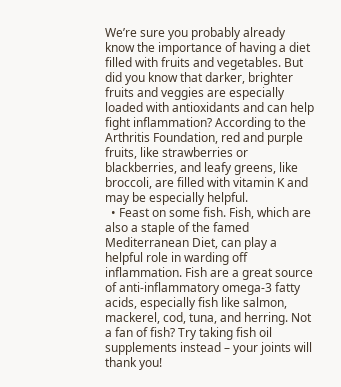We’re sure you probably already know the importance of having a diet filled with fruits and vegetables. But did you know that darker, brighter fruits and veggies are especially loaded with antioxidants and can help fight inflammation? According to the Arthritis Foundation, red and purple fruits, like strawberries or blackberries, and leafy greens, like broccoli, are filled with vitamin K and may be especially helpful.
  • Feast on some fish. Fish, which are also a staple of the famed Mediterranean Diet, can play a helpful role in warding off inflammation. Fish are a great source of anti-inflammatory omega-3 fatty acids, especially fish like salmon, mackerel, cod, tuna, and herring. Not a fan of fish? Try taking fish oil supplements instead – your joints will thank you!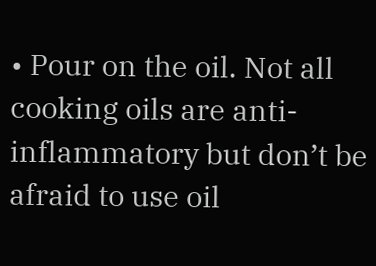• Pour on the oil. Not all cooking oils are anti-inflammatory but don’t be afraid to use oil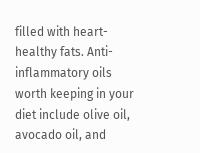filled with heart-healthy fats. Anti-inflammatory oils worth keeping in your diet include olive oil, avocado oil, and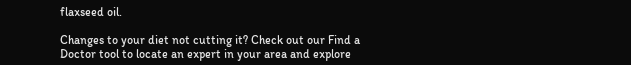flaxseed oil.

Changes to your diet not cutting it? Check out our Find a Doctor tool to locate an expert in your area and explore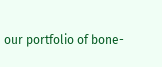our portfolio of bone-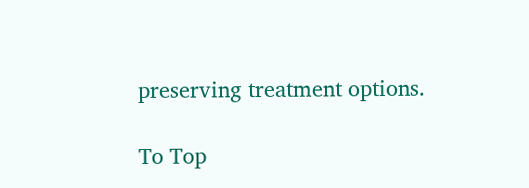preserving treatment options.

To Top